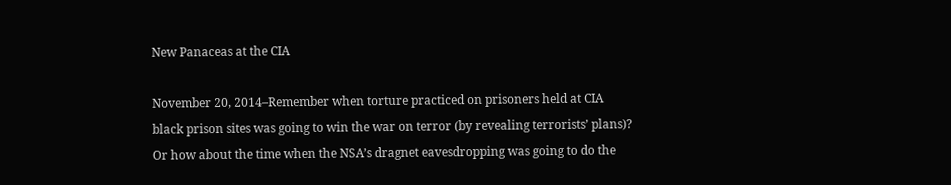New Panaceas at the CIA

November 20, 2014–Remember when torture practiced on prisoners held at CIA black prison sites was going to win the war on terror (by revealing terrorists’ plans)? Or how about the time when the NSA’s dragnet eavesdropping was going to do the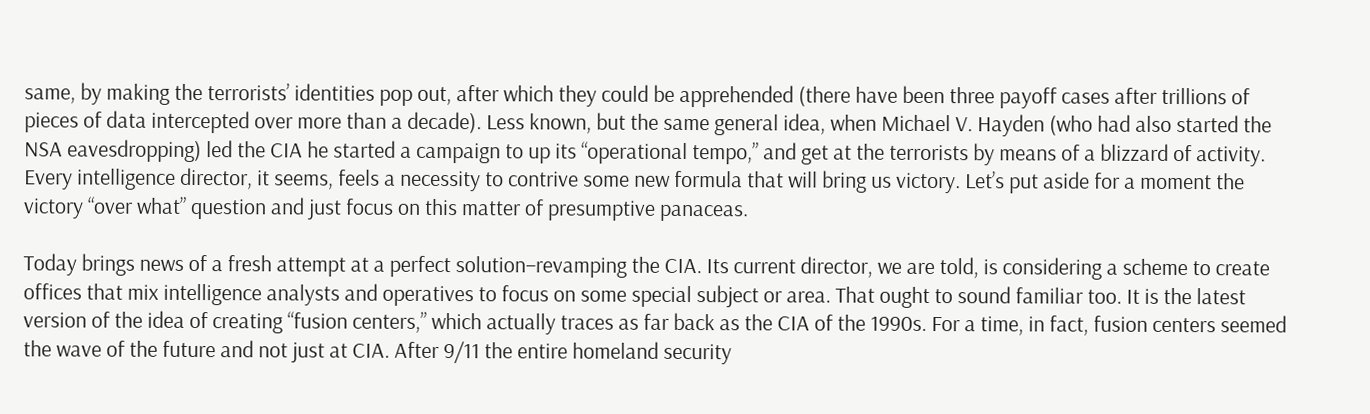same, by making the terrorists’ identities pop out, after which they could be apprehended (there have been three payoff cases after trillions of pieces of data intercepted over more than a decade). Less known, but the same general idea, when Michael V. Hayden (who had also started the NSA eavesdropping) led the CIA he started a campaign to up its “operational tempo,” and get at the terrorists by means of a blizzard of activity. Every intelligence director, it seems, feels a necessity to contrive some new formula that will bring us victory. Let’s put aside for a moment the victory “over what” question and just focus on this matter of presumptive panaceas.

Today brings news of a fresh attempt at a perfect solution–revamping the CIA. Its current director, we are told, is considering a scheme to create offices that mix intelligence analysts and operatives to focus on some special subject or area. That ought to sound familiar too. It is the latest version of the idea of creating “fusion centers,” which actually traces as far back as the CIA of the 1990s. For a time, in fact, fusion centers seemed the wave of the future and not just at CIA. After 9/11 the entire homeland security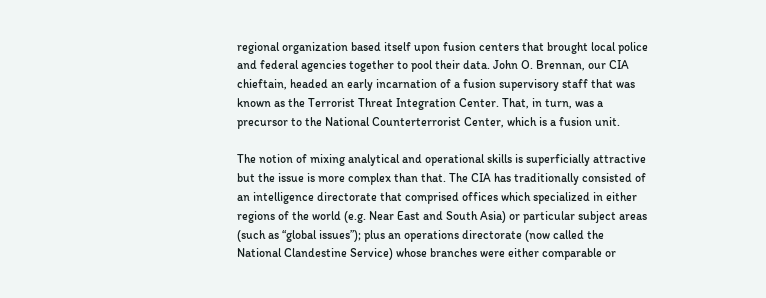regional organization based itself upon fusion centers that brought local police and federal agencies together to pool their data. John O. Brennan, our CIA chieftain, headed an early incarnation of a fusion supervisory staff that was known as the Terrorist Threat Integration Center. That, in turn, was a precursor to the National Counterterrorist Center, which is a fusion unit.

The notion of mixing analytical and operational skills is superficially attractive but the issue is more complex than that. The CIA has traditionally consisted of an intelligence directorate that comprised offices which specialized in either regions of the world (e.g. Near East and South Asia) or particular subject areas (such as “global issues”); plus an operations directorate (now called the National Clandestine Service) whose branches were either comparable or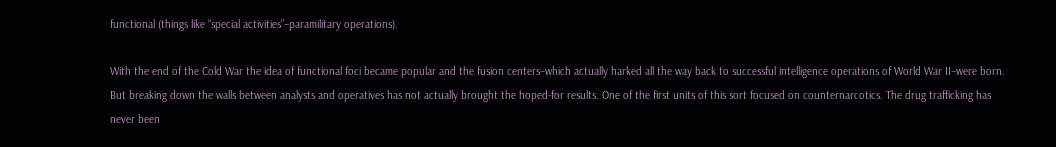functional (things like “special activities”–paramilitary operations).

With the end of the Cold War the idea of functional foci became popular and the fusion centers–which actually harked all the way back to successful intelligence operations of World War II–were born. But breaking down the walls between analysts and operatives has not actually brought the hoped-for results. One of the first units of this sort focused on counternarcotics. The drug trafficking has never been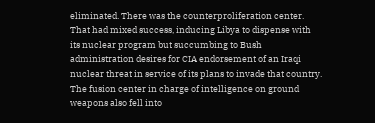eliminated. There was the counterproliferation center. That had mixed success, inducing Libya to dispense with its nuclear program but succumbing to Bush administration desires for CIA endorsement of an Iraqi nuclear threat in service of its plans to invade that country. The fusion center in charge of intelligence on ground weapons also fell into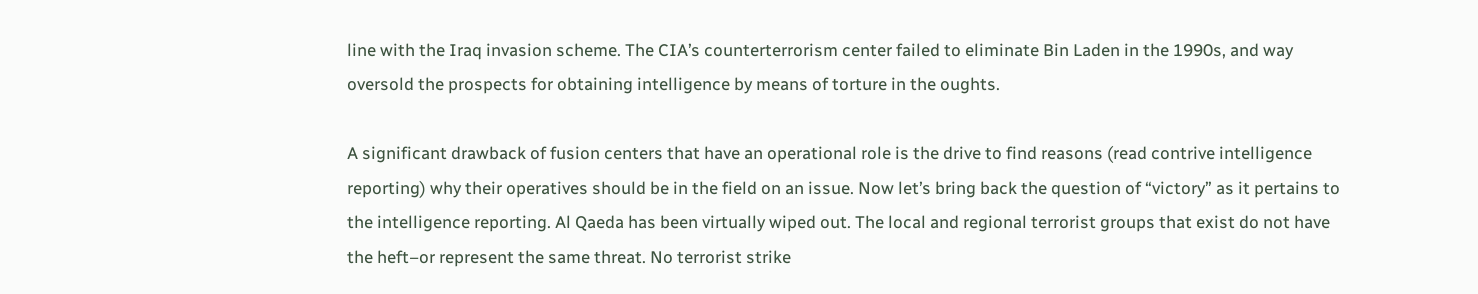line with the Iraq invasion scheme. The CIA’s counterterrorism center failed to eliminate Bin Laden in the 1990s, and way oversold the prospects for obtaining intelligence by means of torture in the oughts.

A significant drawback of fusion centers that have an operational role is the drive to find reasons (read contrive intelligence reporting) why their operatives should be in the field on an issue. Now let’s bring back the question of “victory” as it pertains to the intelligence reporting. Al Qaeda has been virtually wiped out. The local and regional terrorist groups that exist do not have the heft–or represent the same threat. No terrorist strike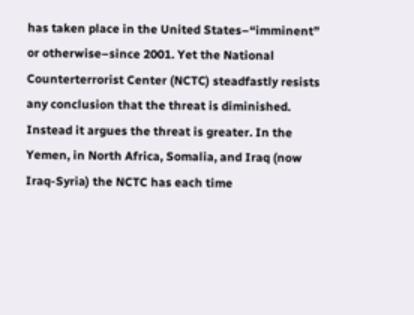has taken place in the United States–“imminent” or otherwise–since 2001. Yet the National Counterterrorist Center (NCTC) steadfastly resists any conclusion that the threat is diminished. Instead it argues the threat is greater. In the Yemen, in North Africa, Somalia, and Iraq (now Iraq-Syria) the NCTC has each time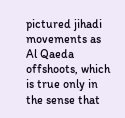pictured jihadi movements as Al Qaeda offshoots, which is true only in the sense that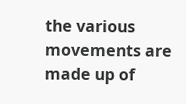the various movements are made up of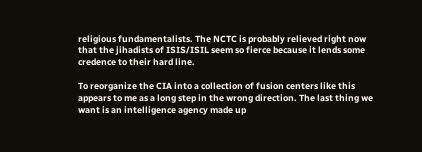religious fundamentalists. The NCTC is probably relieved right now that the jihadists of ISIS/ISIL seem so fierce because it lends some credence to their hard line.

To reorganize the CIA into a collection of fusion centers like this appears to me as a long step in the wrong direction. The last thing we want is an intelligence agency made up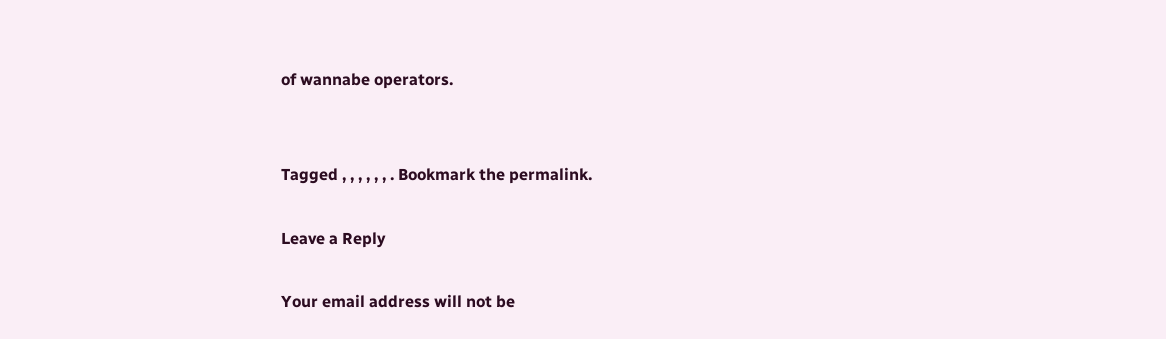of wannabe operators.


Tagged , , , , , , . Bookmark the permalink.

Leave a Reply

Your email address will not be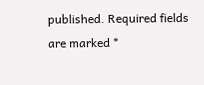published. Required fields are marked *